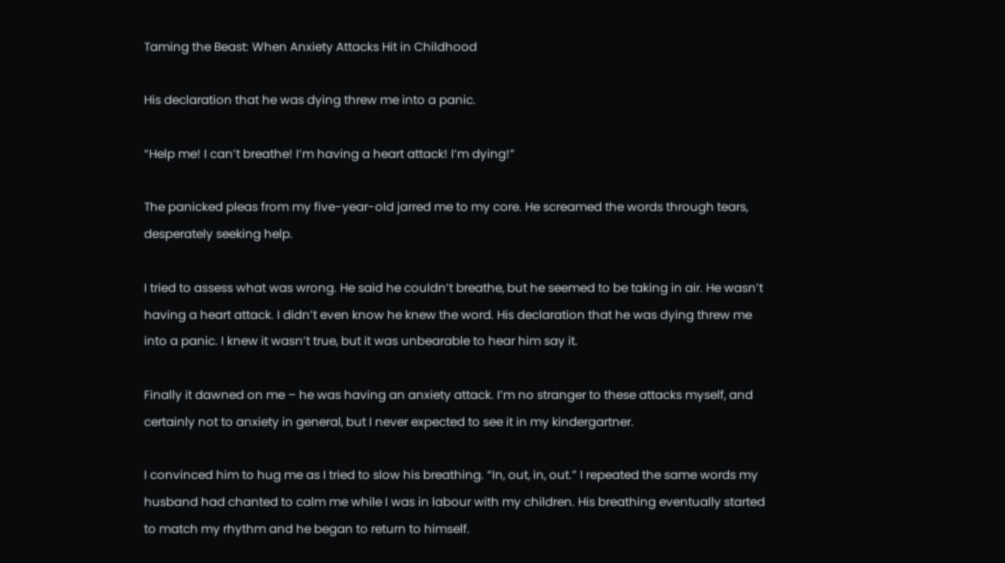Taming the Beast: When Anxiety Attacks Hit in Childhood

His declaration that he was dying threw me into a panic.

“Help me! I can’t breathe! I’m having a heart attack! I’m dying!”

The panicked pleas from my five-year-old jarred me to my core. He screamed the words through tears, desperately seeking help.

I tried to assess what was wrong. He said he couldn’t breathe, but he seemed to be taking in air. He wasn’t having a heart attack. I didn’t even know he knew the word. His declaration that he was dying threw me into a panic. I knew it wasn’t true, but it was unbearable to hear him say it.

Finally it dawned on me – he was having an anxiety attack. I’m no stranger to these attacks myself, and certainly not to anxiety in general, but I never expected to see it in my kindergartner.

I convinced him to hug me as I tried to slow his breathing. “In, out, in, out.” I repeated the same words my husband had chanted to calm me while I was in labour with my children. His breathing eventually started to match my rhythm and he began to return to himself.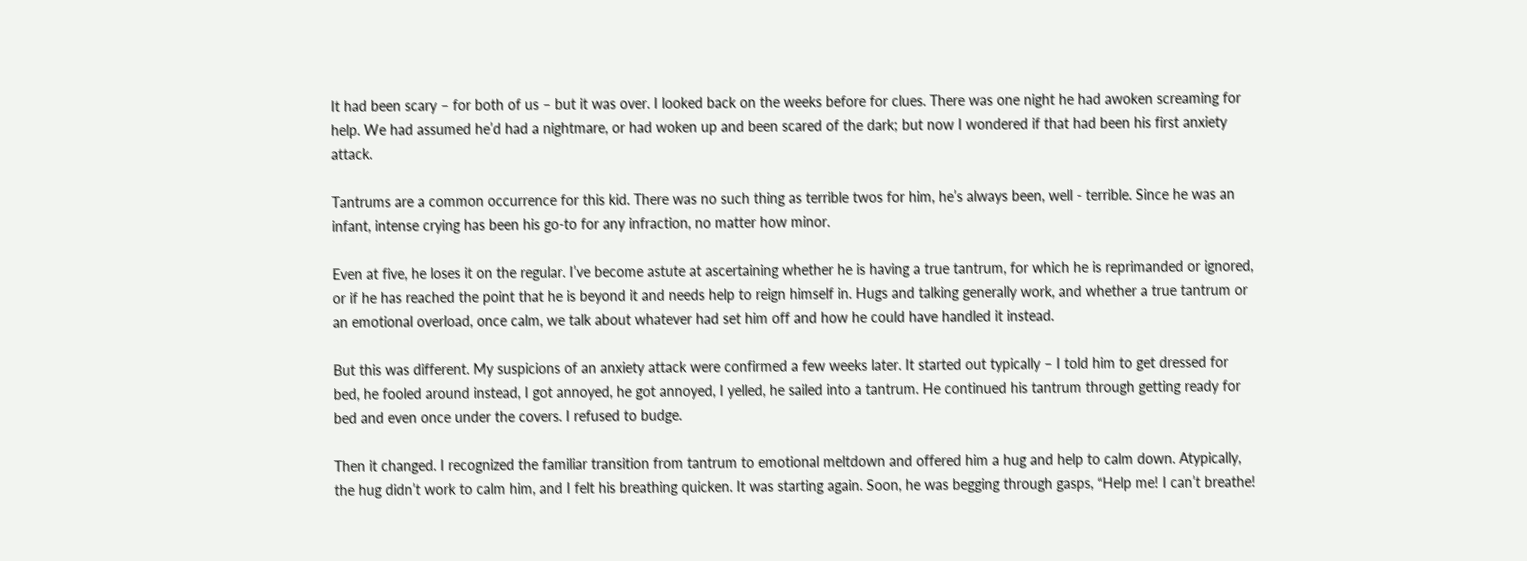It had been scary – for both of us – but it was over. I looked back on the weeks before for clues. There was one night he had awoken screaming for help. We had assumed he’d had a nightmare, or had woken up and been scared of the dark; but now I wondered if that had been his first anxiety attack.

Tantrums are a common occurrence for this kid. There was no such thing as terrible twos for him, he’s always been, well - terrible. Since he was an infant, intense crying has been his go-to for any infraction, no matter how minor.

Even at five, he loses it on the regular. I’ve become astute at ascertaining whether he is having a true tantrum, for which he is reprimanded or ignored, or if he has reached the point that he is beyond it and needs help to reign himself in. Hugs and talking generally work, and whether a true tantrum or an emotional overload, once calm, we talk about whatever had set him off and how he could have handled it instead.

But this was different. My suspicions of an anxiety attack were confirmed a few weeks later. It started out typically – I told him to get dressed for bed, he fooled around instead, I got annoyed, he got annoyed, I yelled, he sailed into a tantrum. He continued his tantrum through getting ready for bed and even once under the covers. I refused to budge.

Then it changed. I recognized the familiar transition from tantrum to emotional meltdown and offered him a hug and help to calm down. Atypically, the hug didn’t work to calm him, and I felt his breathing quicken. It was starting again. Soon, he was begging through gasps, “Help me! I can’t breathe!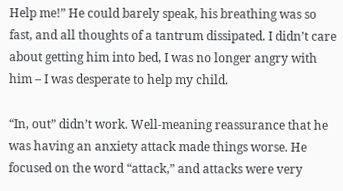Help me!” He could barely speak, his breathing was so fast, and all thoughts of a tantrum dissipated. I didn’t care about getting him into bed, I was no longer angry with him – I was desperate to help my child.

“In, out” didn’t work. Well-meaning reassurance that he was having an anxiety attack made things worse. He focused on the word “attack,” and attacks were very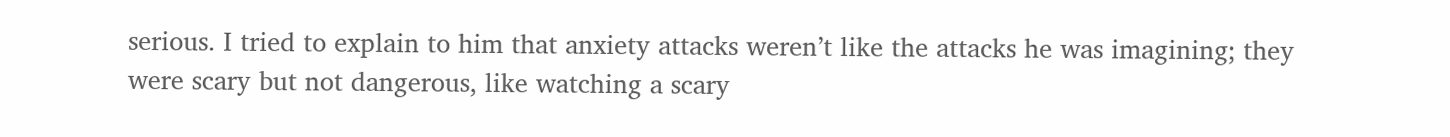serious. I tried to explain to him that anxiety attacks weren’t like the attacks he was imagining; they were scary but not dangerous, like watching a scary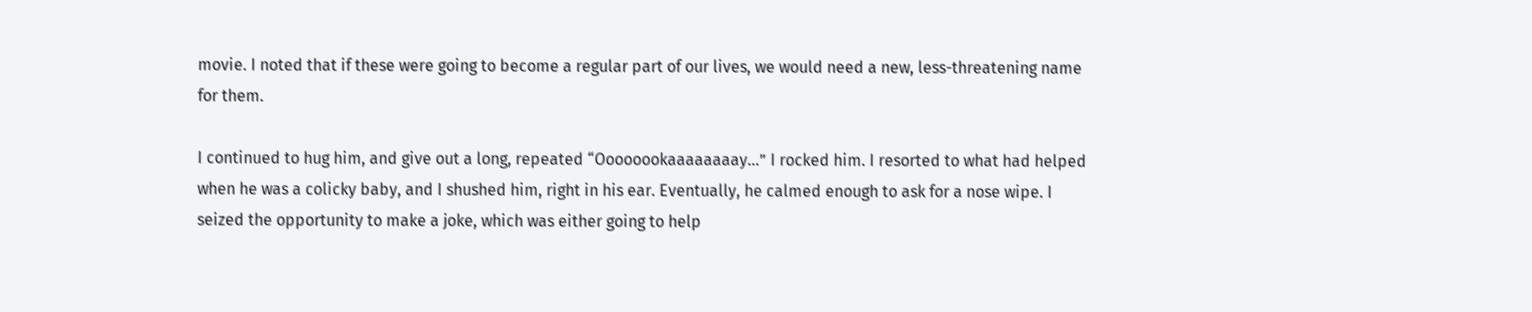movie. I noted that if these were going to become a regular part of our lives, we would need a new, less-threatening name for them.

I continued to hug him, and give out a long, repeated “Oooooookaaaaaaaay…” I rocked him. I resorted to what had helped when he was a colicky baby, and I shushed him, right in his ear. Eventually, he calmed enough to ask for a nose wipe. I seized the opportunity to make a joke, which was either going to help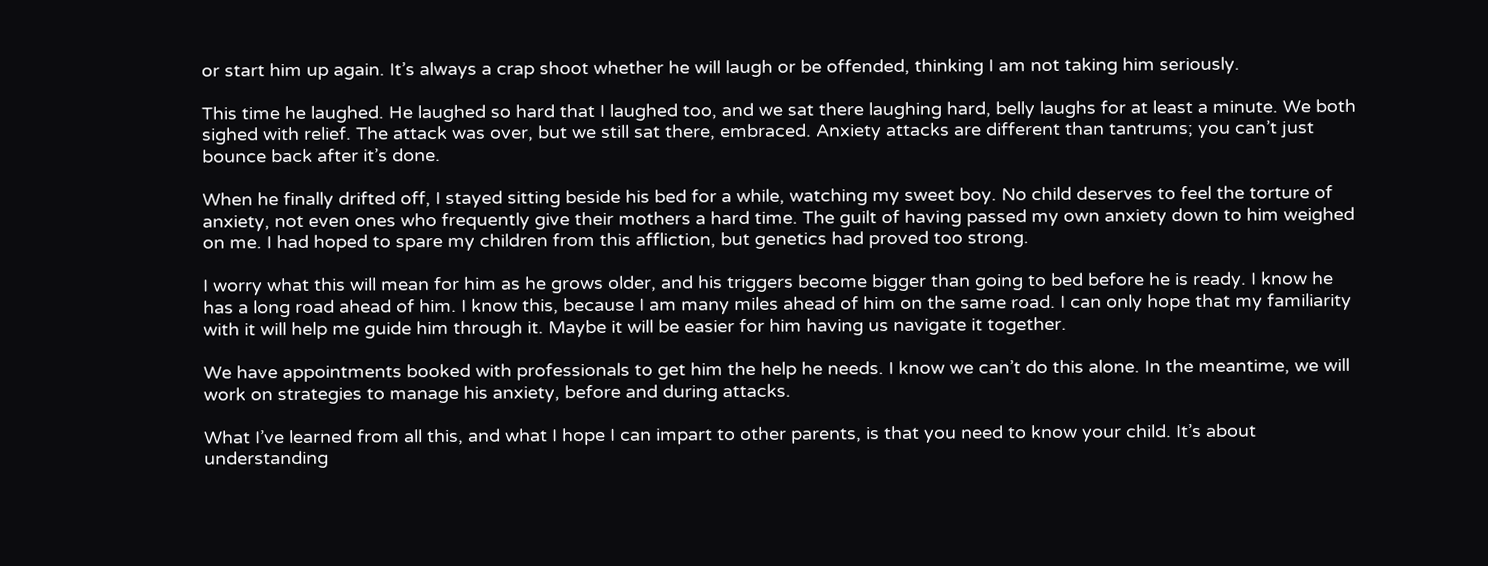or start him up again. It’s always a crap shoot whether he will laugh or be offended, thinking I am not taking him seriously.

This time he laughed. He laughed so hard that I laughed too, and we sat there laughing hard, belly laughs for at least a minute. We both sighed with relief. The attack was over, but we still sat there, embraced. Anxiety attacks are different than tantrums; you can’t just bounce back after it’s done.

When he finally drifted off, I stayed sitting beside his bed for a while, watching my sweet boy. No child deserves to feel the torture of anxiety, not even ones who frequently give their mothers a hard time. The guilt of having passed my own anxiety down to him weighed on me. I had hoped to spare my children from this affliction, but genetics had proved too strong.

I worry what this will mean for him as he grows older, and his triggers become bigger than going to bed before he is ready. I know he has a long road ahead of him. I know this, because I am many miles ahead of him on the same road. I can only hope that my familiarity with it will help me guide him through it. Maybe it will be easier for him having us navigate it together.

We have appointments booked with professionals to get him the help he needs. I know we can’t do this alone. In the meantime, we will work on strategies to manage his anxiety, before and during attacks.

What I’ve learned from all this, and what I hope I can impart to other parents, is that you need to know your child. It’s about understanding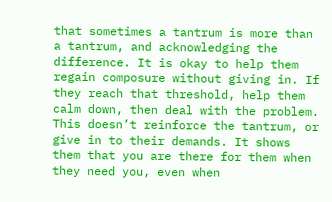that sometimes a tantrum is more than a tantrum, and acknowledging the difference. It is okay to help them regain composure without giving in. If they reach that threshold, help them calm down, then deal with the problem. This doesn’t reinforce the tantrum, or give in to their demands. It shows them that you are there for them when they need you, even when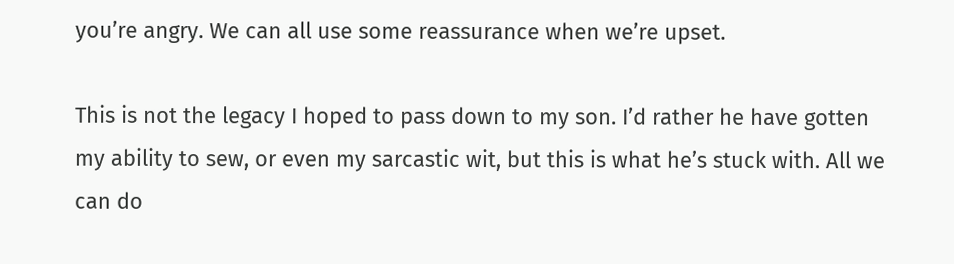you’re angry. We can all use some reassurance when we’re upset.

This is not the legacy I hoped to pass down to my son. I’d rather he have gotten my ability to sew, or even my sarcastic wit, but this is what he’s stuck with. All we can do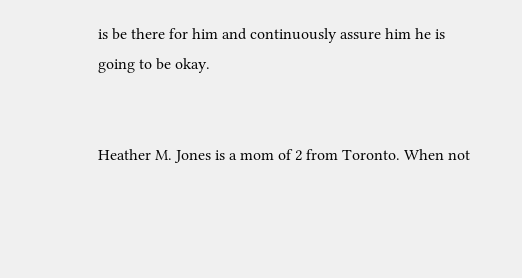is be there for him and continuously assure him he is going to be okay.


Heather M. Jones is a mom of 2 from Toronto. When not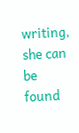writing, she can be found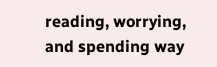reading, worrying, and spending way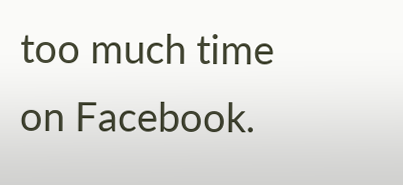too much time on Facebook.